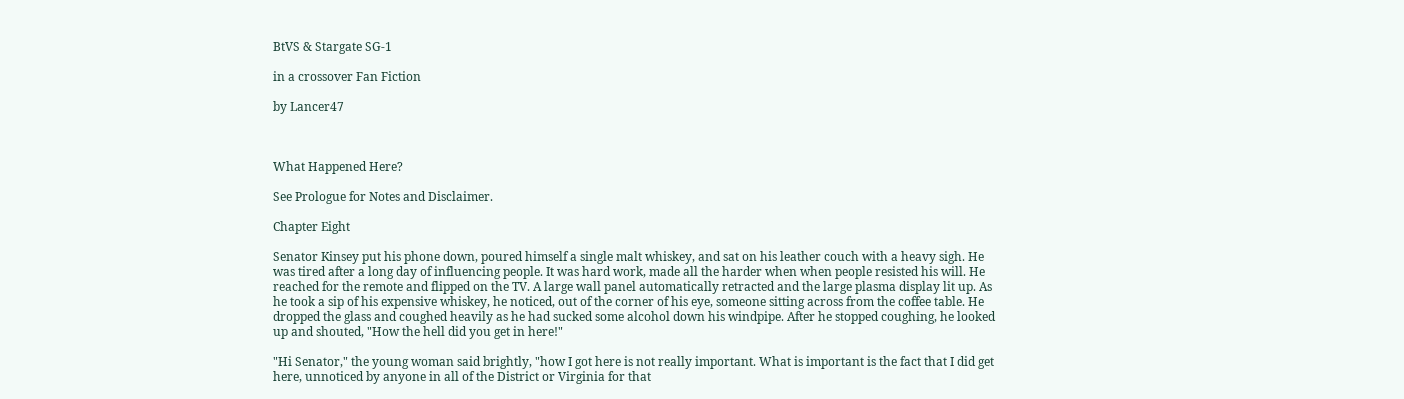BtVS & Stargate SG-1

in a crossover Fan Fiction

by Lancer47



What Happened Here?

See Prologue for Notes and Disclaimer.

Chapter Eight

Senator Kinsey put his phone down, poured himself a single malt whiskey, and sat on his leather couch with a heavy sigh. He was tired after a long day of influencing people. It was hard work, made all the harder when when people resisted his will. He reached for the remote and flipped on the TV. A large wall panel automatically retracted and the large plasma display lit up. As he took a sip of his expensive whiskey, he noticed, out of the corner of his eye, someone sitting across from the coffee table. He dropped the glass and coughed heavily as he had sucked some alcohol down his windpipe. After he stopped coughing, he looked up and shouted, "How the hell did you get in here!"

"Hi Senator," the young woman said brightly, "how I got here is not really important. What is important is the fact that I did get here, unnoticed by anyone in all of the District or Virginia for that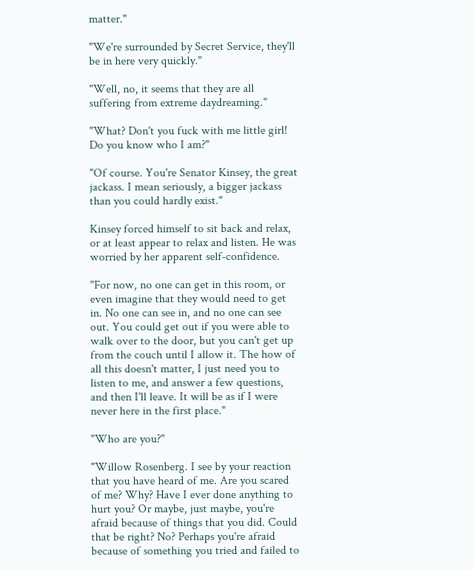matter."

"We're surrounded by Secret Service, they'll be in here very quickly."

"Well, no, it seems that they are all suffering from extreme daydreaming."

"What? Don't you fuck with me little girl! Do you know who I am?"

"Of course. You're Senator Kinsey, the great jackass. I mean seriously, a bigger jackass than you could hardly exist."

Kinsey forced himself to sit back and relax, or at least appear to relax and listen. He was worried by her apparent self-confidence.

"For now, no one can get in this room, or even imagine that they would need to get in. No one can see in, and no one can see out. You could get out if you were able to walk over to the door, but you can't get up from the couch until I allow it. The how of all this doesn't matter, I just need you to listen to me, and answer a few questions, and then I'll leave. It will be as if I were never here in the first place."

"Who are you?"

"Willow Rosenberg. I see by your reaction that you have heard of me. Are you scared of me? Why? Have I ever done anything to hurt you? Or maybe, just maybe, you're afraid because of things that you did. Could that be right? No? Perhaps you're afraid because of something you tried and failed to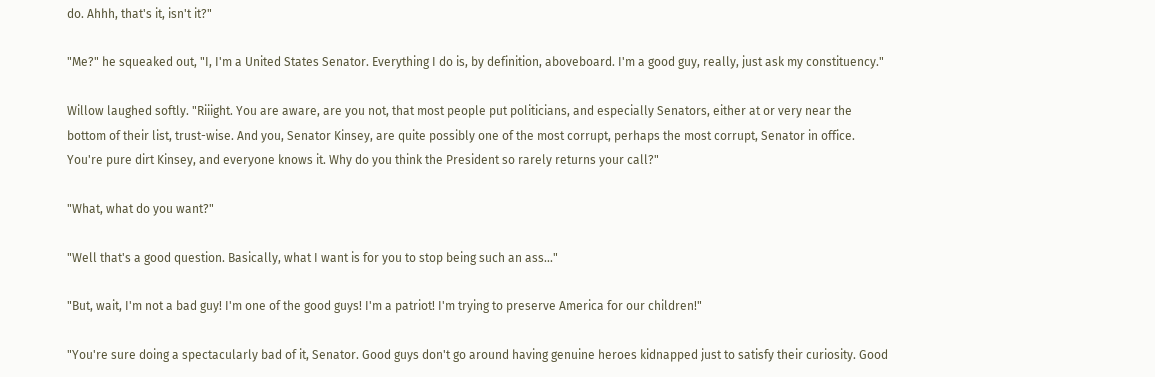do. Ahhh, that's it, isn't it?"

"Me?" he squeaked out, "I, I'm a United States Senator. Everything I do is, by definition, aboveboard. I'm a good guy, really, just ask my constituency."

Willow laughed softly. "Riiight. You are aware, are you not, that most people put politicians, and especially Senators, either at or very near the bottom of their list, trust-wise. And you, Senator Kinsey, are quite possibly one of the most corrupt, perhaps the most corrupt, Senator in office. You're pure dirt Kinsey, and everyone knows it. Why do you think the President so rarely returns your call?"

"What, what do you want?"

"Well that's a good question. Basically, what I want is for you to stop being such an ass..."

"But, wait, I'm not a bad guy! I'm one of the good guys! I'm a patriot! I'm trying to preserve America for our children!"

"You're sure doing a spectacularly bad of it, Senator. Good guys don't go around having genuine heroes kidnapped just to satisfy their curiosity. Good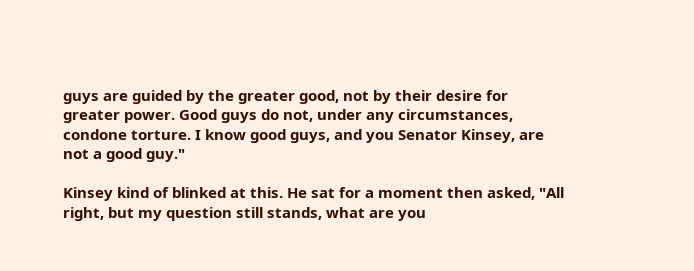guys are guided by the greater good, not by their desire for greater power. Good guys do not, under any circumstances, condone torture. I know good guys, and you Senator Kinsey, are not a good guy."

Kinsey kind of blinked at this. He sat for a moment then asked, "All right, but my question still stands, what are you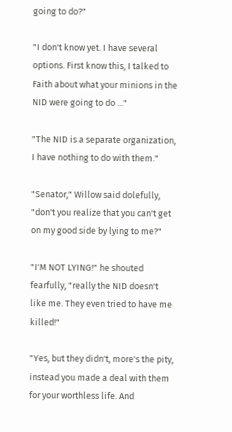going to do?"

"I don't know yet. I have several options. First know this, I talked to Faith about what your minions in the NID were going to do ..."

"The NID is a separate organization, I have nothing to do with them."

"Senator," Willow said dolefully, "don't you realize that you can't get on my good side by lying to me?"

"I'M NOT LYING!" he shouted fearfully, "really the NID doesn't like me. They even tried to have me killed!"

"Yes, but they didn't, more's the pity, instead you made a deal with them for your worthless life. And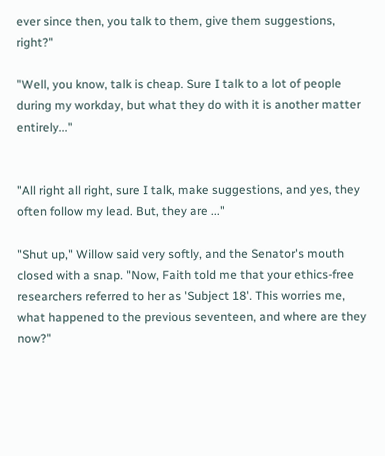ever since then, you talk to them, give them suggestions, right?"

"Well, you know, talk is cheap. Sure I talk to a lot of people during my workday, but what they do with it is another matter entirely..."


"All right all right, sure I talk, make suggestions, and yes, they often follow my lead. But, they are ..."

"Shut up," Willow said very softly, and the Senator's mouth closed with a snap. "Now, Faith told me that your ethics-free researchers referred to her as 'Subject 18'. This worries me, what happened to the previous seventeen, and where are they now?"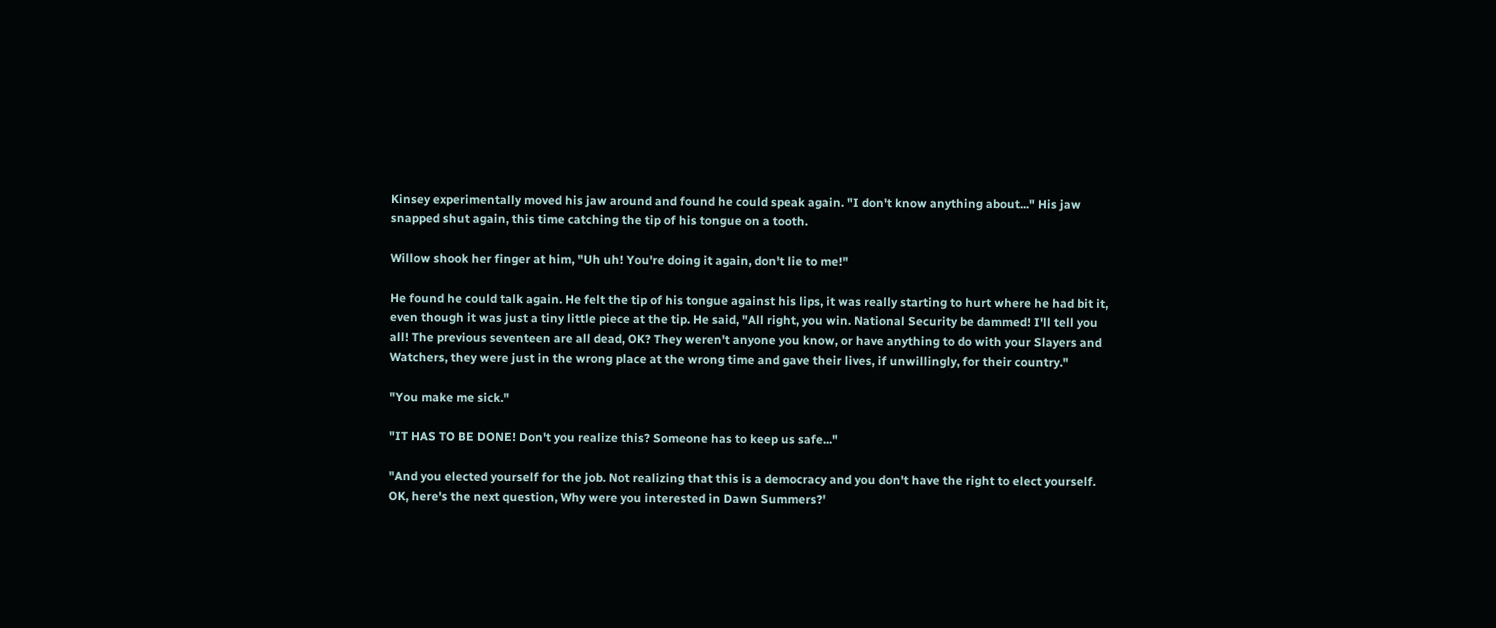Kinsey experimentally moved his jaw around and found he could speak again. "I don't know anything about..." His jaw snapped shut again, this time catching the tip of his tongue on a tooth.

Willow shook her finger at him, "Uh uh! You're doing it again, don't lie to me!"

He found he could talk again. He felt the tip of his tongue against his lips, it was really starting to hurt where he had bit it, even though it was just a tiny little piece at the tip. He said, "All right, you win. National Security be dammed! I'll tell you all! The previous seventeen are all dead, OK? They weren't anyone you know, or have anything to do with your Slayers and Watchers, they were just in the wrong place at the wrong time and gave their lives, if unwillingly, for their country."

"You make me sick."

"IT HAS TO BE DONE! Don't you realize this? Someone has to keep us safe..."

"And you elected yourself for the job. Not realizing that this is a democracy and you don't have the right to elect yourself. OK, here's the next question, Why were you interested in Dawn Summers?'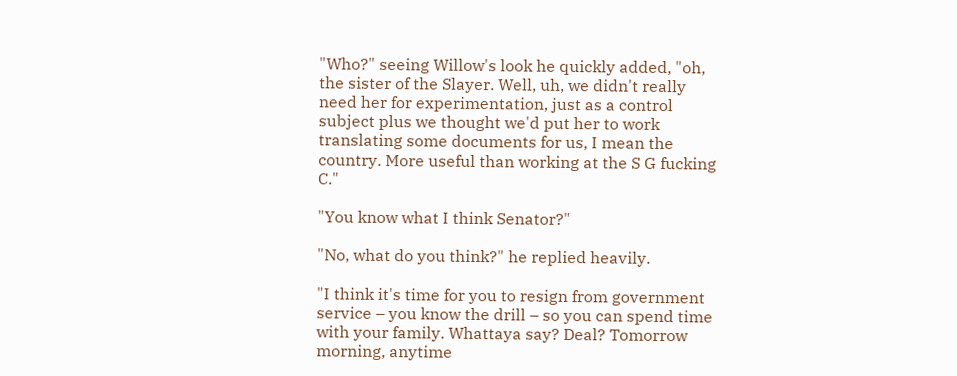"Who?" seeing Willow's look he quickly added, "oh, the sister of the Slayer. Well, uh, we didn't really need her for experimentation, just as a control subject plus we thought we'd put her to work translating some documents for us, I mean the country. More useful than working at the S G fucking C."

"You know what I think Senator?"

"No, what do you think?" he replied heavily.

"I think it's time for you to resign from government service – you know the drill – so you can spend time with your family. Whattaya say? Deal? Tomorrow morning, anytime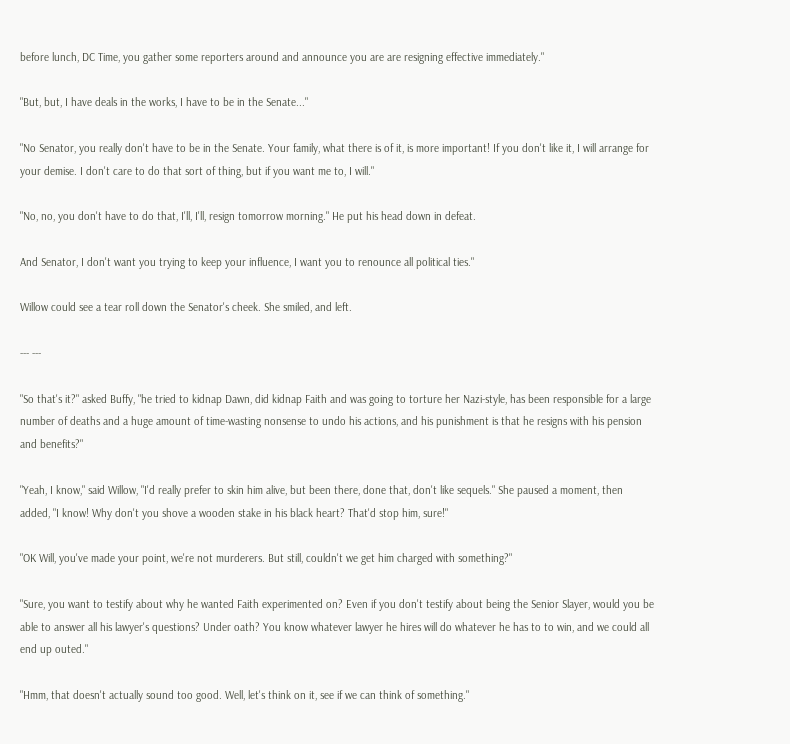before lunch, DC Time, you gather some reporters around and announce you are are resigning effective immediately."

"But, but, I have deals in the works, I have to be in the Senate..."

"No Senator, you really don't have to be in the Senate. Your family, what there is of it, is more important! If you don't like it, I will arrange for your demise. I don't care to do that sort of thing, but if you want me to, I will."

"No, no, you don't have to do that, I'll, I'll, resign tomorrow morning." He put his head down in defeat.

And Senator, I don't want you trying to keep your influence, I want you to renounce all political ties."

Willow could see a tear roll down the Senator's cheek. She smiled, and left.

--- ---

"So that's it?" asked Buffy, "he tried to kidnap Dawn, did kidnap Faith and was going to torture her Nazi-style, has been responsible for a large number of deaths and a huge amount of time-wasting nonsense to undo his actions, and his punishment is that he resigns with his pension and benefits?"

"Yeah, I know," said Willow, "I'd really prefer to skin him alive, but been there, done that, don't like sequels." She paused a moment, then added, "I know! Why don't you shove a wooden stake in his black heart? That'd stop him, sure!"

"OK Will, you've made your point, we're not murderers. But still, couldn't we get him charged with something?"

"Sure, you want to testify about why he wanted Faith experimented on? Even if you don't testify about being the Senior Slayer, would you be able to answer all his lawyer's questions? Under oath? You know whatever lawyer he hires will do whatever he has to to win, and we could all end up outed."

"Hmm, that doesn't actually sound too good. Well, let's think on it, see if we can think of something."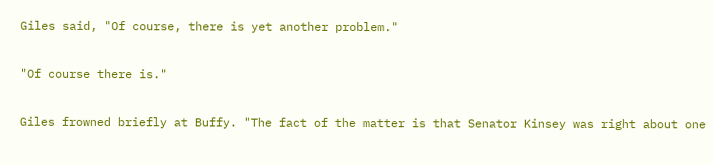Giles said, "Of course, there is yet another problem."

"Of course there is."

Giles frowned briefly at Buffy. "The fact of the matter is that Senator Kinsey was right about one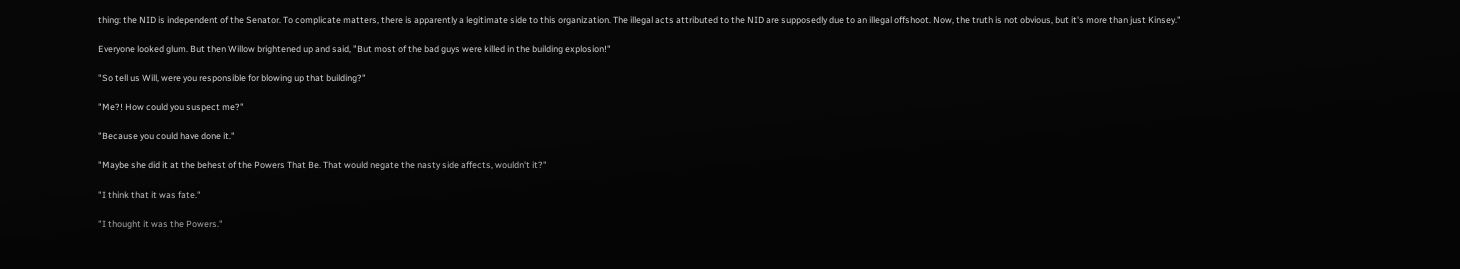thing: the NID is independent of the Senator. To complicate matters, there is apparently a legitimate side to this organization. The illegal acts attributed to the NID are supposedly due to an illegal offshoot. Now, the truth is not obvious, but it's more than just Kinsey."

Everyone looked glum. But then Willow brightened up and said, "But most of the bad guys were killed in the building explosion!"

"So tell us Will, were you responsible for blowing up that building?"

"Me?! How could you suspect me?"

"Because you could have done it."

"Maybe she did it at the behest of the Powers That Be. That would negate the nasty side affects, wouldn't it?"

"I think that it was fate."

"I thought it was the Powers."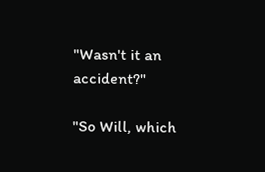"Wasn't it an accident?"

"So Will, which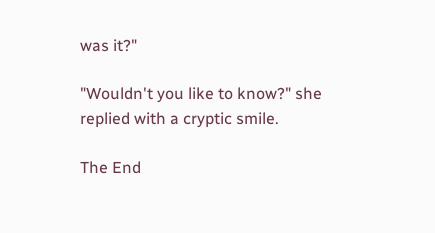was it?"

"Wouldn't you like to know?" she replied with a cryptic smile.

The End